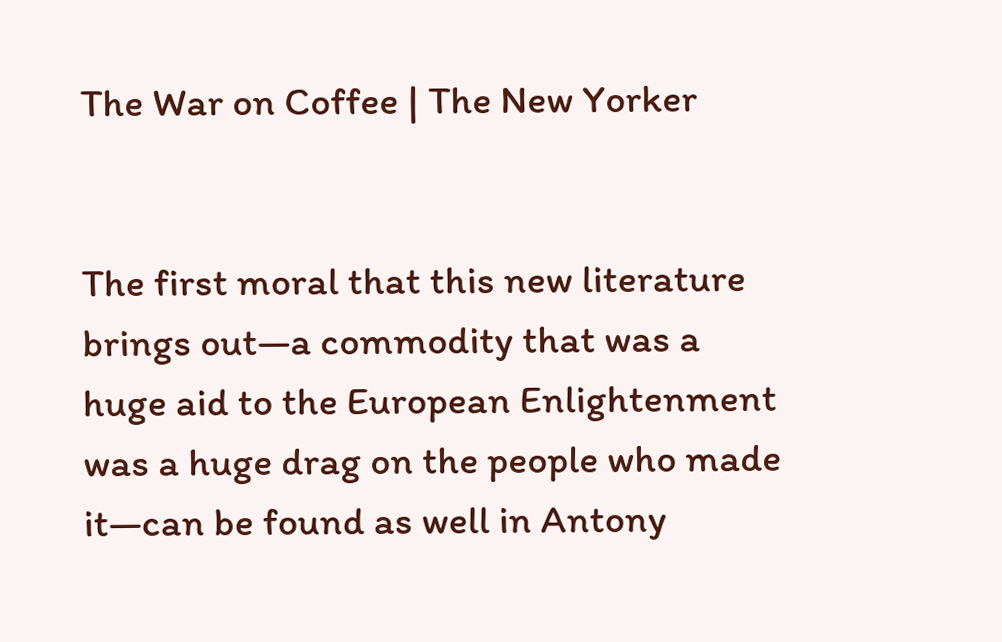The War on Coffee | The New Yorker


The first moral that this new literature brings out—a commodity that was a huge aid to the European Enlightenment was a huge drag on the people who made it—can be found as well in Antony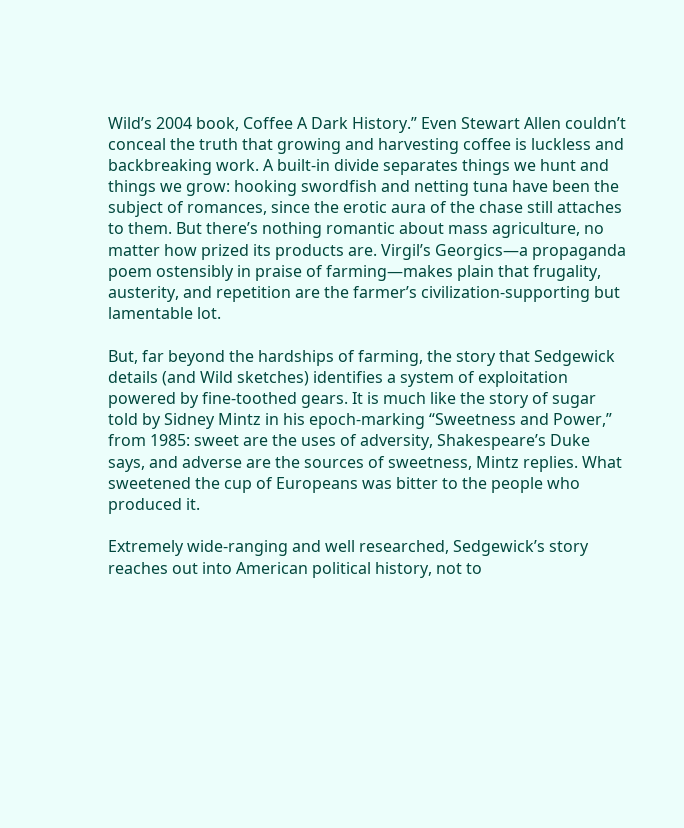Wild’s 2004 book, Coffee A Dark History.” Even Stewart Allen couldn’t conceal the truth that growing and harvesting coffee is luckless and backbreaking work. A built-in divide separates things we hunt and things we grow: hooking swordfish and netting tuna have been the subject of romances, since the erotic aura of the chase still attaches to them. But there’s nothing romantic about mass agriculture, no matter how prized its products are. Virgil’s Georgics—a propaganda poem ostensibly in praise of farming—makes plain that frugality, austerity, and repetition are the farmer’s civilization-supporting but lamentable lot.

But, far beyond the hardships of farming, the story that Sedgewick details (and Wild sketches) identifies a system of exploitation powered by fine-toothed gears. It is much like the story of sugar told by Sidney Mintz in his epoch-marking “Sweetness and Power,” from 1985: sweet are the uses of adversity, Shakespeare’s Duke says, and adverse are the sources of sweetness, Mintz replies. What sweetened the cup of Europeans was bitter to the people who produced it.

Extremely wide-ranging and well researched, Sedgewick’s story reaches out into American political history, not to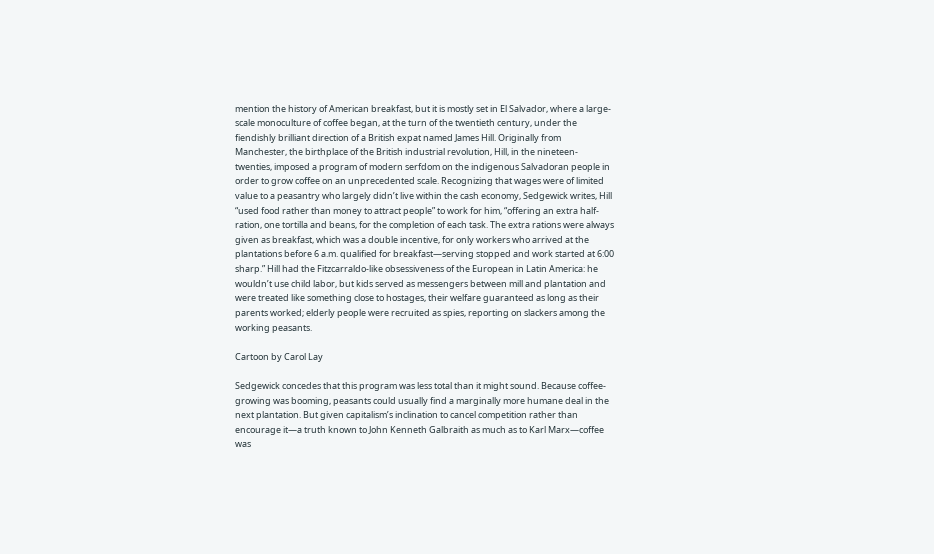mention the history of American breakfast, but it is mostly set in El Salvador, where a large-scale monoculture of coffee began, at the turn of the twentieth century, under the fiendishly brilliant direction of a British expat named James Hill. Originally from Manchester, the birthplace of the British industrial revolution, Hill, in the nineteen-twenties, imposed a program of modern serfdom on the indigenous Salvadoran people in order to grow coffee on an unprecedented scale. Recognizing that wages were of limited value to a peasantry who largely didn’t live within the cash economy, Sedgewick writes, Hill “used food rather than money to attract people” to work for him, “offering an extra half-ration, one tortilla and beans, for the completion of each task. The extra rations were always given as breakfast, which was a double incentive, for only workers who arrived at the plantations before 6 a.m. qualified for breakfast—serving stopped and work started at 6:00 sharp.” Hill had the Fitzcarraldo-like obsessiveness of the European in Latin America: he wouldn’t use child labor, but kids served as messengers between mill and plantation and were treated like something close to hostages, their welfare guaranteed as long as their parents worked; elderly people were recruited as spies, reporting on slackers among the working peasants.

Cartoon by Carol Lay

Sedgewick concedes that this program was less total than it might sound. Because coffee-growing was booming, peasants could usually find a marginally more humane deal in the next plantation. But given capitalism’s inclination to cancel competition rather than encourage it—a truth known to John Kenneth Galbraith as much as to Karl Marx—coffee was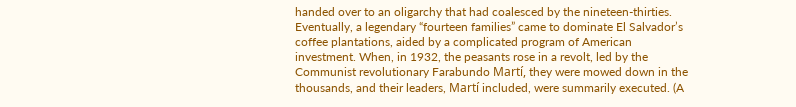handed over to an oligarchy that had coalesced by the nineteen-thirties. Eventually, a legendary “fourteen families” came to dominate El Salvador’s coffee plantations, aided by a complicated program of American investment. When, in 1932, the peasants rose in a revolt, led by the Communist revolutionary Farabundo Martí, they were mowed down in the thousands, and their leaders, Martí included, were summarily executed. (A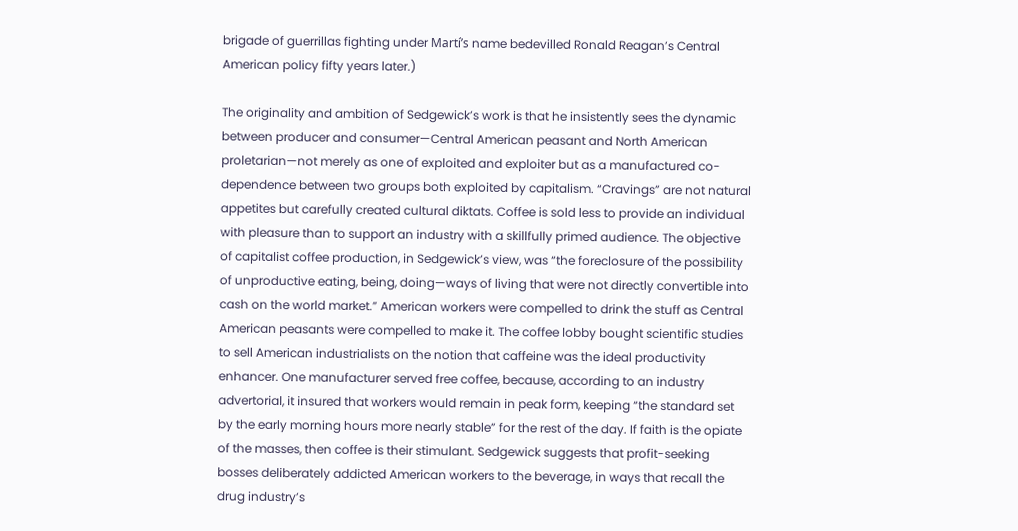brigade of guerrillas fighting under Martí’s name bedevilled Ronald Reagan’s Central American policy fifty years later.)

The originality and ambition of Sedgewick’s work is that he insistently sees the dynamic between producer and consumer—Central American peasant and North American proletarian—not merely as one of exploited and exploiter but as a manufactured co-dependence between two groups both exploited by capitalism. “Cravings” are not natural appetites but carefully created cultural diktats. Coffee is sold less to provide an individual with pleasure than to support an industry with a skillfully primed audience. The objective of capitalist coffee production, in Sedgewick’s view, was “the foreclosure of the possibility of unproductive eating, being, doing—ways of living that were not directly convertible into cash on the world market.” American workers were compelled to drink the stuff as Central American peasants were compelled to make it. The coffee lobby bought scientific studies to sell American industrialists on the notion that caffeine was the ideal productivity enhancer. One manufacturer served free coffee, because, according to an industry advertorial, it insured that workers would remain in peak form, keeping “the standard set by the early morning hours more nearly stable” for the rest of the day. If faith is the opiate of the masses, then coffee is their stimulant. Sedgewick suggests that profit-seeking bosses deliberately addicted American workers to the beverage, in ways that recall the drug industry’s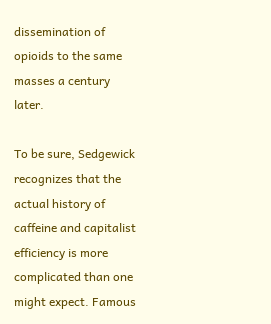dissemination of opioids to the same masses a century later.

To be sure, Sedgewick recognizes that the actual history of caffeine and capitalist efficiency is more complicated than one might expect. Famous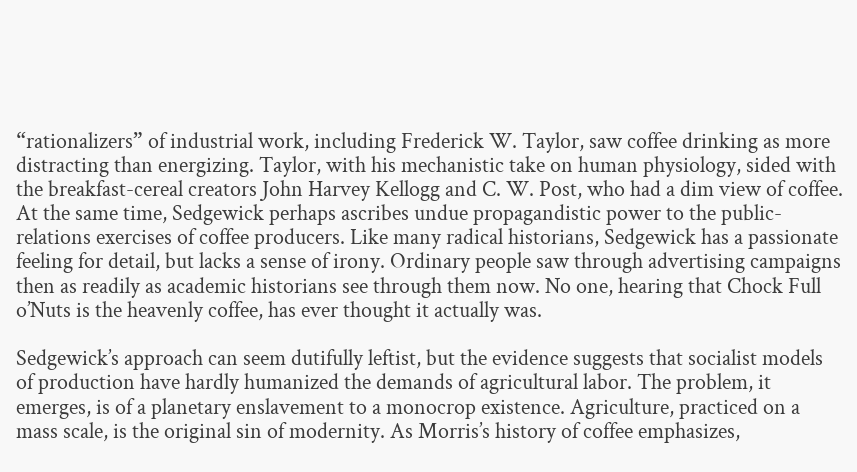“rationalizers” of industrial work, including Frederick W. Taylor, saw coffee drinking as more distracting than energizing. Taylor, with his mechanistic take on human physiology, sided with the breakfast-cereal creators John Harvey Kellogg and C. W. Post, who had a dim view of coffee. At the same time, Sedgewick perhaps ascribes undue propagandistic power to the public-relations exercises of coffee producers. Like many radical historians, Sedgewick has a passionate feeling for detail, but lacks a sense of irony. Ordinary people saw through advertising campaigns then as readily as academic historians see through them now. No one, hearing that Chock Full o’Nuts is the heavenly coffee, has ever thought it actually was.

Sedgewick’s approach can seem dutifully leftist, but the evidence suggests that socialist models of production have hardly humanized the demands of agricultural labor. The problem, it emerges, is of a planetary enslavement to a monocrop existence. Agriculture, practiced on a mass scale, is the original sin of modernity. As Morris’s history of coffee emphasizes,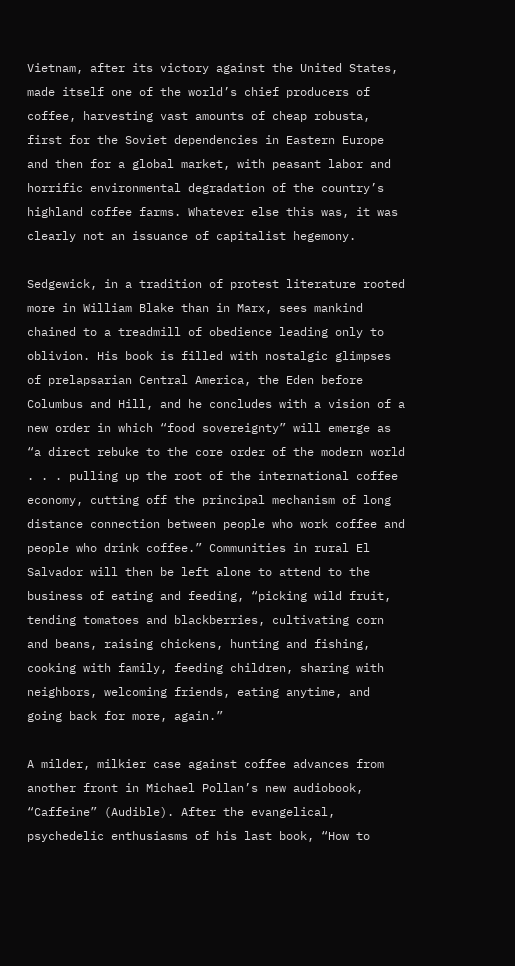Vietnam, after its victory against the United States, made itself one of the world’s chief producers of coffee, harvesting vast amounts of cheap robusta, first for the Soviet dependencies in Eastern Europe and then for a global market, with peasant labor and horrific environmental degradation of the country’s highland coffee farms. Whatever else this was, it was clearly not an issuance of capitalist hegemony.

Sedgewick, in a tradition of protest literature rooted more in William Blake than in Marx, sees mankind chained to a treadmill of obedience leading only to oblivion. His book is filled with nostalgic glimpses of prelapsarian Central America, the Eden before Columbus and Hill, and he concludes with a vision of a new order in which “food sovereignty” will emerge as “a direct rebuke to the core order of the modern world . . . pulling up the root of the international coffee economy, cutting off the principal mechanism of long distance connection between people who work coffee and people who drink coffee.” Communities in rural El Salvador will then be left alone to attend to the business of eating and feeding, “picking wild fruit, tending tomatoes and blackberries, cultivating corn and beans, raising chickens, hunting and fishing, cooking with family, feeding children, sharing with neighbors, welcoming friends, eating anytime, and going back for more, again.”

A milder, milkier case against coffee advances from another front in Michael Pollan’s new audiobook, “Caffeine” (Audible). After the evangelical, psychedelic enthusiasms of his last book, “How to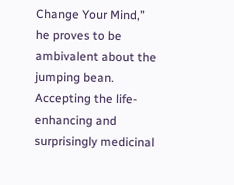Change Your Mind,” he proves to be ambivalent about the jumping bean. Accepting the life-enhancing and surprisingly medicinal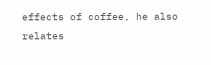effects of coffee, he also relates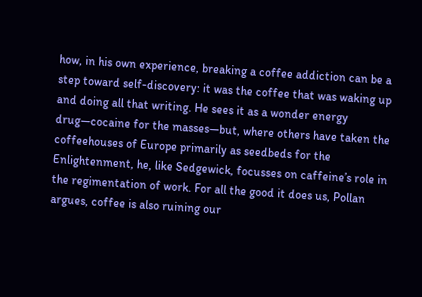how, in his own experience, breaking a coffee addiction can be a step toward self-discovery: it was the coffee that was waking up and doing all that writing. He sees it as a wonder energy drug—cocaine for the masses—but, where others have taken the coffeehouses of Europe primarily as seedbeds for the Enlightenment, he, like Sedgewick, focusses on caffeine’s role in the regimentation of work. For all the good it does us, Pollan argues, coffee is also ruining our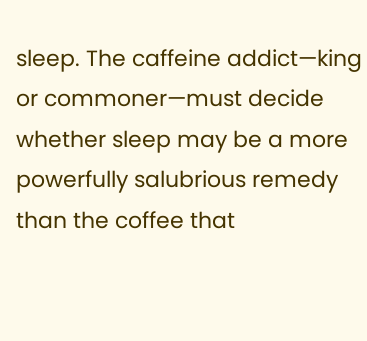sleep. The caffeine addict—king or commoner—must decide whether sleep may be a more powerfully salubrious remedy than the coffee that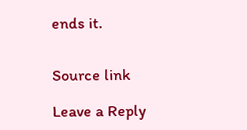ends it.


Source link

Leave a Reply